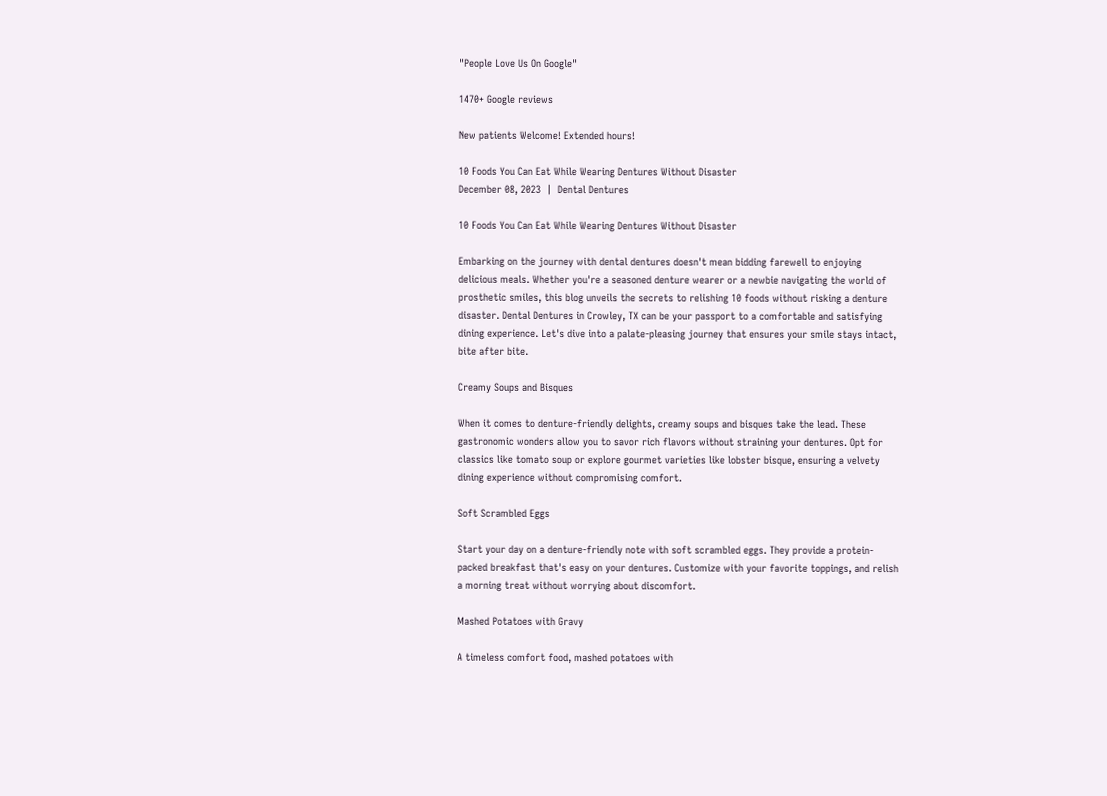"People Love Us On Google"

1470+ Google reviews

New patients Welcome! Extended hours!

10 Foods You Can Eat While Wearing Dentures Without Disaster
December 08, 2023  |  Dental Dentures

10 Foods You Can Eat While Wearing Dentures Without Disaster

Embarking on the journey with dental dentures doesn't mean bidding farewell to enjoying delicious meals. Whether you're a seasoned denture wearer or a newbie navigating the world of prosthetic smiles, this blog unveils the secrets to relishing 10 foods without risking a denture disaster. Dental Dentures in Crowley, TX can be your passport to a comfortable and satisfying dining experience. Let's dive into a palate-pleasing journey that ensures your smile stays intact, bite after bite.

Creamy Soups and Bisques

When it comes to denture-friendly delights, creamy soups and bisques take the lead. These gastronomic wonders allow you to savor rich flavors without straining your dentures. Opt for classics like tomato soup or explore gourmet varieties like lobster bisque, ensuring a velvety dining experience without compromising comfort.

Soft Scrambled Eggs

Start your day on a denture-friendly note with soft scrambled eggs. They provide a protein-packed breakfast that's easy on your dentures. Customize with your favorite toppings, and relish a morning treat without worrying about discomfort.

Mashed Potatoes with Gravy

A timeless comfort food, mashed potatoes with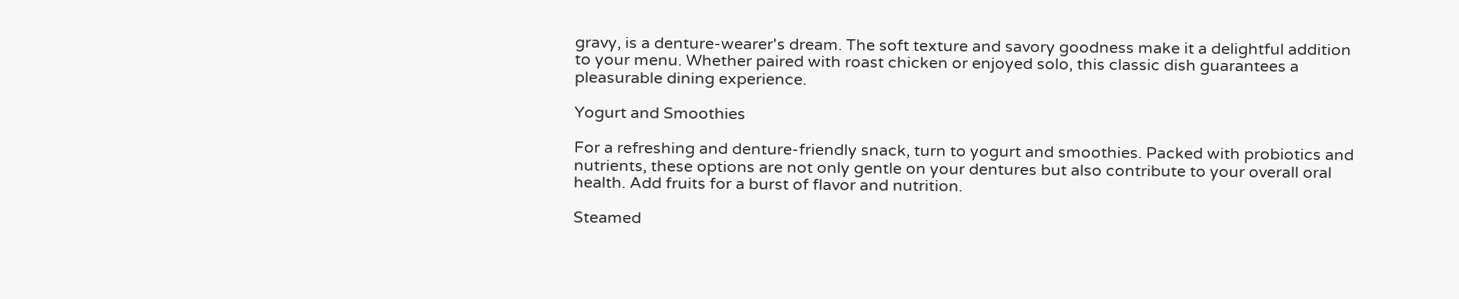gravy, is a denture-wearer's dream. The soft texture and savory goodness make it a delightful addition to your menu. Whether paired with roast chicken or enjoyed solo, this classic dish guarantees a pleasurable dining experience.

Yogurt and Smoothies

For a refreshing and denture-friendly snack, turn to yogurt and smoothies. Packed with probiotics and nutrients, these options are not only gentle on your dentures but also contribute to your overall oral health. Add fruits for a burst of flavor and nutrition.

Steamed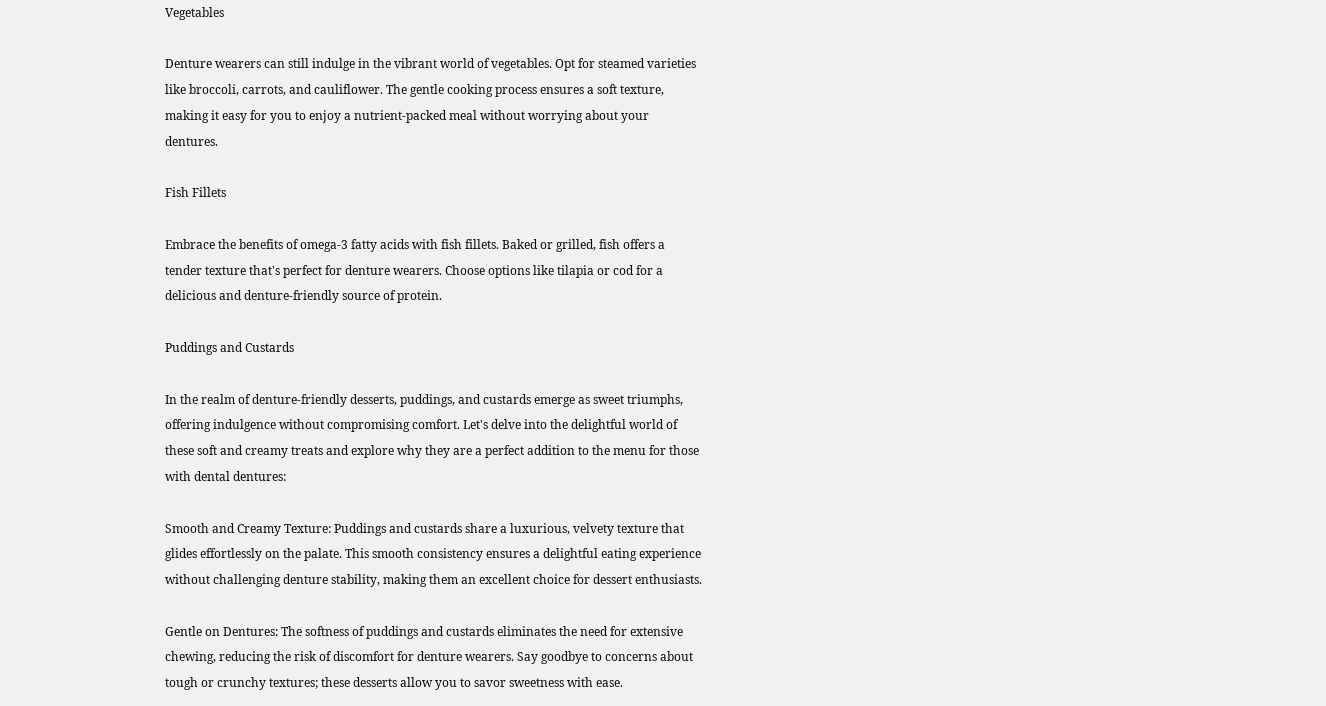Vegetables

Denture wearers can still indulge in the vibrant world of vegetables. Opt for steamed varieties like broccoli, carrots, and cauliflower. The gentle cooking process ensures a soft texture, making it easy for you to enjoy a nutrient-packed meal without worrying about your dentures.

Fish Fillets

Embrace the benefits of omega-3 fatty acids with fish fillets. Baked or grilled, fish offers a tender texture that's perfect for denture wearers. Choose options like tilapia or cod for a delicious and denture-friendly source of protein.

Puddings and Custards

In the realm of denture-friendly desserts, puddings, and custards emerge as sweet triumphs, offering indulgence without compromising comfort. Let's delve into the delightful world of these soft and creamy treats and explore why they are a perfect addition to the menu for those with dental dentures:

Smooth and Creamy Texture: Puddings and custards share a luxurious, velvety texture that glides effortlessly on the palate. This smooth consistency ensures a delightful eating experience without challenging denture stability, making them an excellent choice for dessert enthusiasts.

Gentle on Dentures: The softness of puddings and custards eliminates the need for extensive chewing, reducing the risk of discomfort for denture wearers. Say goodbye to concerns about tough or crunchy textures; these desserts allow you to savor sweetness with ease.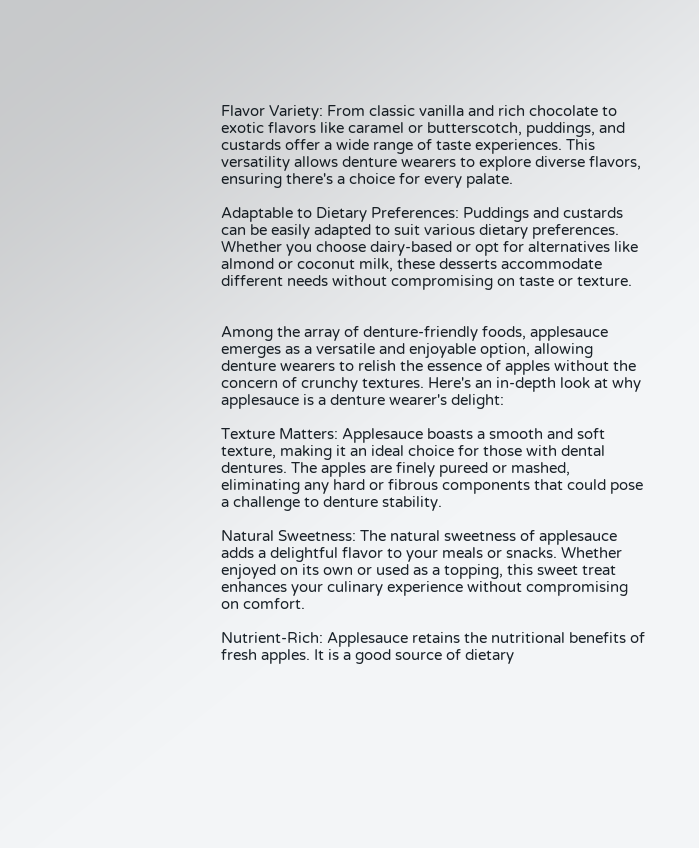Flavor Variety: From classic vanilla and rich chocolate to exotic flavors like caramel or butterscotch, puddings, and custards offer a wide range of taste experiences. This versatility allows denture wearers to explore diverse flavors, ensuring there's a choice for every palate.

Adaptable to Dietary Preferences: Puddings and custards can be easily adapted to suit various dietary preferences. Whether you choose dairy-based or opt for alternatives like almond or coconut milk, these desserts accommodate different needs without compromising on taste or texture.


Among the array of denture-friendly foods, applesauce emerges as a versatile and enjoyable option, allowing denture wearers to relish the essence of apples without the concern of crunchy textures. Here's an in-depth look at why applesauce is a denture wearer's delight:

Texture Matters: Applesauce boasts a smooth and soft texture, making it an ideal choice for those with dental dentures. The apples are finely pureed or mashed, eliminating any hard or fibrous components that could pose a challenge to denture stability.

Natural Sweetness: The natural sweetness of applesauce adds a delightful flavor to your meals or snacks. Whether enjoyed on its own or used as a topping, this sweet treat enhances your culinary experience without compromising on comfort.

Nutrient-Rich: Applesauce retains the nutritional benefits of fresh apples. It is a good source of dietary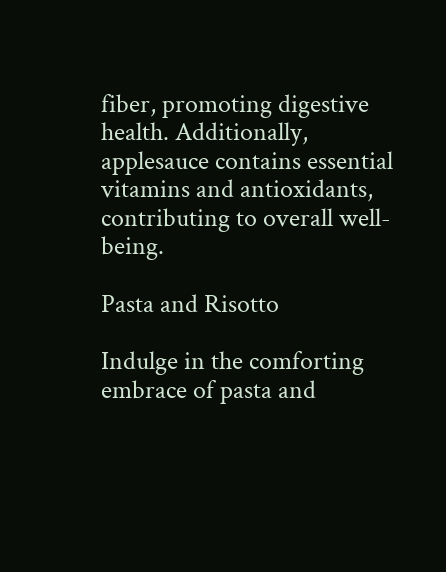fiber, promoting digestive health. Additionally, applesauce contains essential vitamins and antioxidants, contributing to overall well-being.

Pasta and Risotto

Indulge in the comforting embrace of pasta and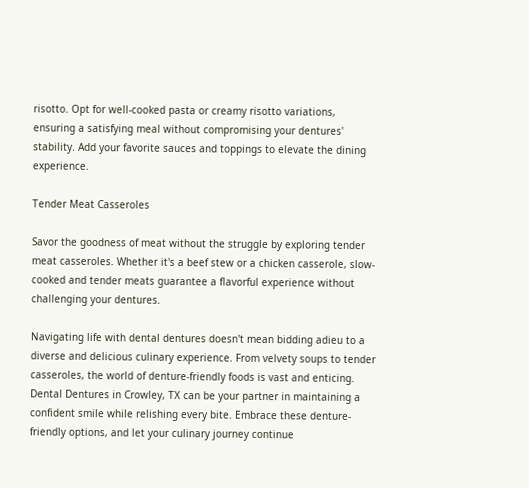risotto. Opt for well-cooked pasta or creamy risotto variations, ensuring a satisfying meal without compromising your dentures' stability. Add your favorite sauces and toppings to elevate the dining experience.

Tender Meat Casseroles

Savor the goodness of meat without the struggle by exploring tender meat casseroles. Whether it's a beef stew or a chicken casserole, slow-cooked and tender meats guarantee a flavorful experience without challenging your dentures.

Navigating life with dental dentures doesn't mean bidding adieu to a diverse and delicious culinary experience. From velvety soups to tender casseroles, the world of denture-friendly foods is vast and enticing. Dental Dentures in Crowley, TX can be your partner in maintaining a confident smile while relishing every bite. Embrace these denture-friendly options, and let your culinary journey continue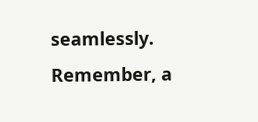seamlessly. Remember, a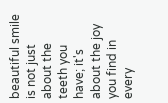beautiful smile is not just about the teeth you have; it's about the joy you find in every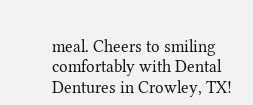meal. Cheers to smiling comfortably with Dental Dentures in Crowley, TX!